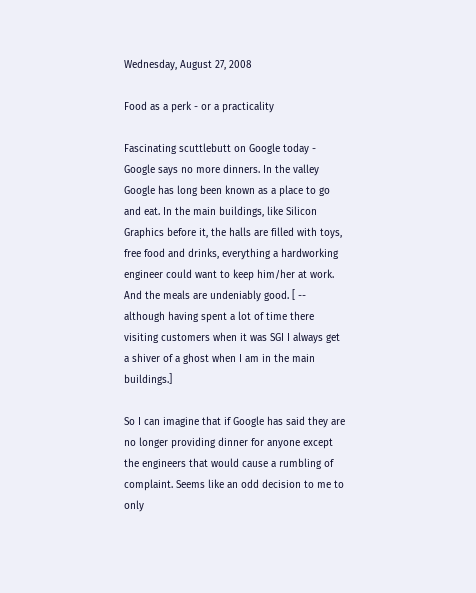Wednesday, August 27, 2008

Food as a perk - or a practicality

Fascinating scuttlebutt on Google today - Google says no more dinners. In the valley Google has long been known as a place to go and eat. In the main buildings, like Silicon Graphics before it, the halls are filled with toys, free food and drinks, everything a hardworking engineer could want to keep him/her at work. And the meals are undeniably good. [ -- although having spent a lot of time there visiting customers when it was SGI I always get a shiver of a ghost when I am in the main buildings.]

So I can imagine that if Google has said they are no longer providing dinner for anyone except the engineers that would cause a rumbling of complaint. Seems like an odd decision to me to only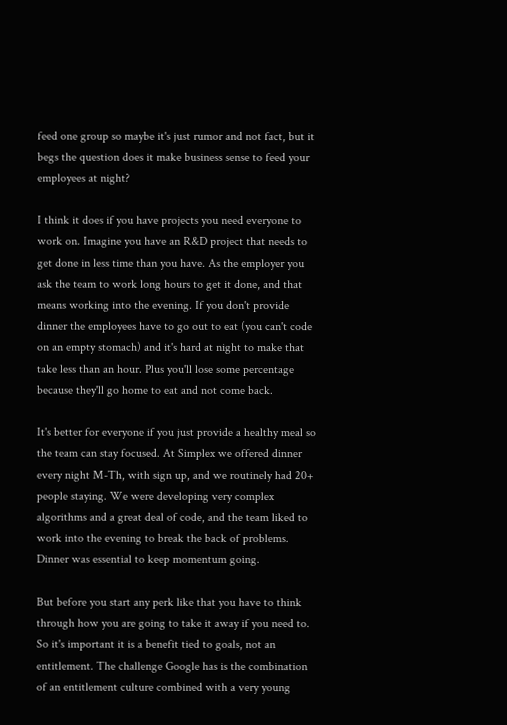feed one group so maybe it's just rumor and not fact, but it begs the question does it make business sense to feed your employees at night?

I think it does if you have projects you need everyone to work on. Imagine you have an R&D project that needs to get done in less time than you have. As the employer you ask the team to work long hours to get it done, and that means working into the evening. If you don't provide dinner the employees have to go out to eat (you can't code on an empty stomach) and it's hard at night to make that take less than an hour. Plus you'll lose some percentage because they'll go home to eat and not come back.

It's better for everyone if you just provide a healthy meal so the team can stay focused. At Simplex we offered dinner every night M-Th, with sign up, and we routinely had 20+ people staying. We were developing very complex algorithms and a great deal of code, and the team liked to work into the evening to break the back of problems. Dinner was essential to keep momentum going.

But before you start any perk like that you have to think through how you are going to take it away if you need to. So it's important it is a benefit tied to goals, not an entitlement. The challenge Google has is the combination of an entitlement culture combined with a very young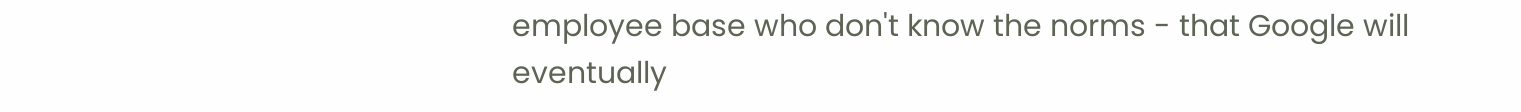employee base who don't know the norms - that Google will eventually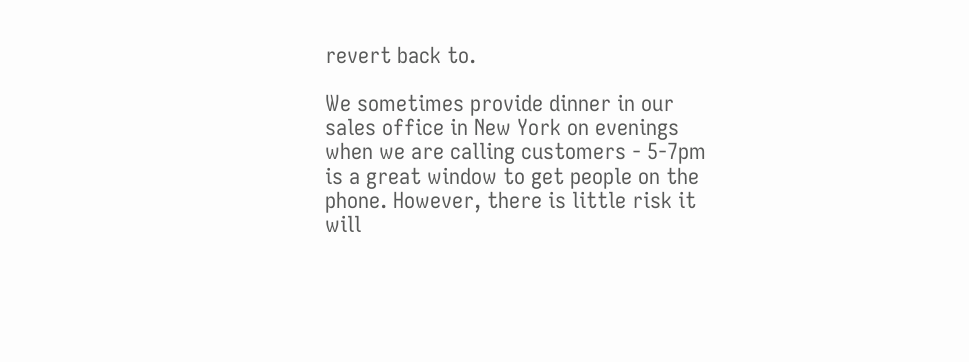revert back to.

We sometimes provide dinner in our sales office in New York on evenings when we are calling customers - 5-7pm is a great window to get people on the phone. However, there is little risk it will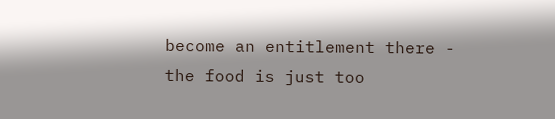become an entitlement there - the food is just too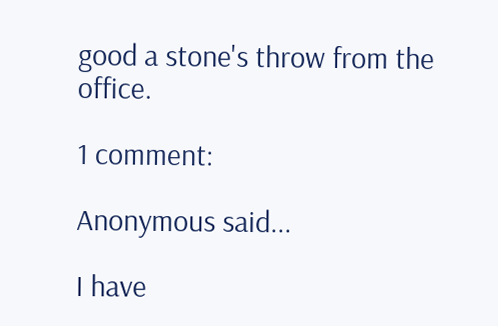good a stone's throw from the office.

1 comment:

Anonymous said...

I have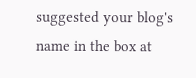suggested your blog's name in the box at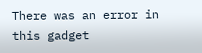There was an error in this gadget